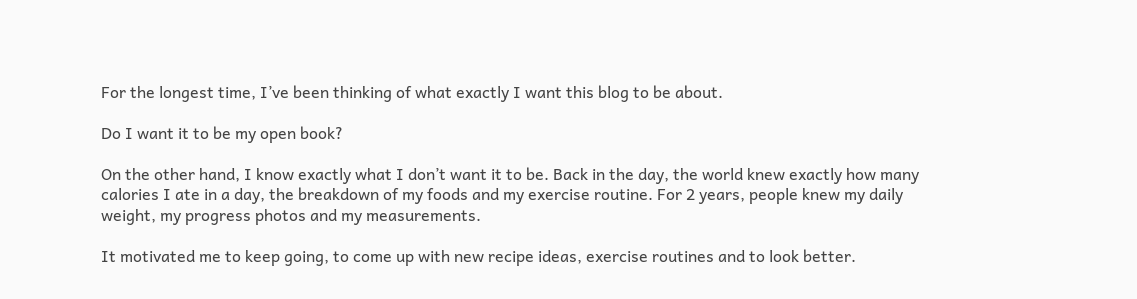For the longest time, I’ve been thinking of what exactly I want this blog to be about.

Do I want it to be my open book?

On the other hand, I know exactly what I don’t want it to be. Back in the day, the world knew exactly how many calories I ate in a day, the breakdown of my foods and my exercise routine. For 2 years, people knew my daily weight, my progress photos and my measurements.

It motivated me to keep going, to come up with new recipe ideas, exercise routines and to look better.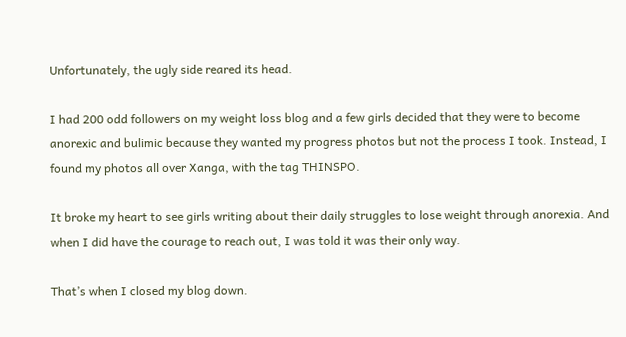Unfortunately, the ugly side reared its head.

I had 200 odd followers on my weight loss blog and a few girls decided that they were to become anorexic and bulimic because they wanted my progress photos but not the process I took. Instead, I found my photos all over Xanga, with the tag THINSPO.

It broke my heart to see girls writing about their daily struggles to lose weight through anorexia. And when I did have the courage to reach out, I was told it was their only way.

That’s when I closed my blog down.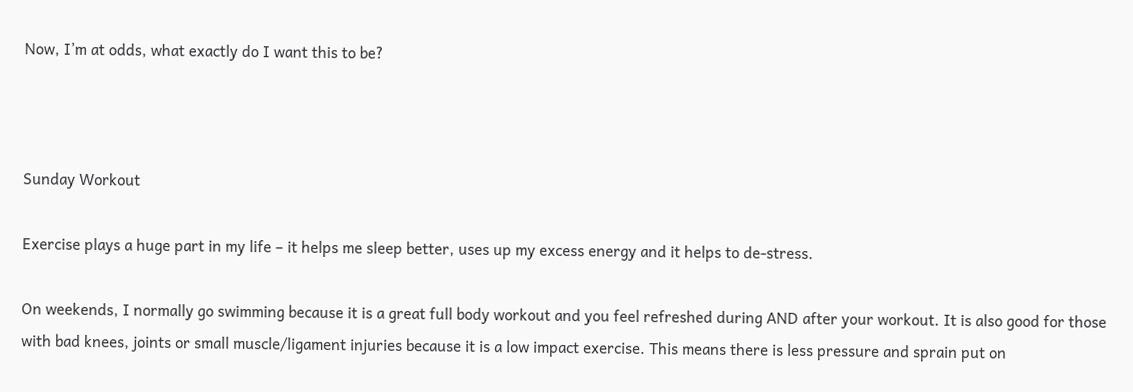Now, I’m at odds, what exactly do I want this to be?



Sunday Workout

Exercise plays a huge part in my life – it helps me sleep better, uses up my excess energy and it helps to de-stress.

On weekends, I normally go swimming because it is a great full body workout and you feel refreshed during AND after your workout. It is also good for those with bad knees, joints or small muscle/ligament injuries because it is a low impact exercise. This means there is less pressure and sprain put on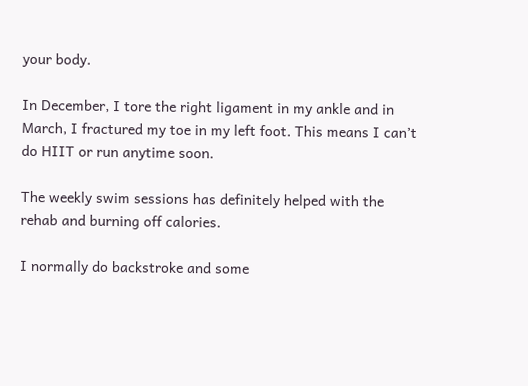your body.

In December, I tore the right ligament in my ankle and in March, I fractured my toe in my left foot. This means I can’t do HIIT or run anytime soon.

The weekly swim sessions has definitely helped with the rehab and burning off calories.

I normally do backstroke and some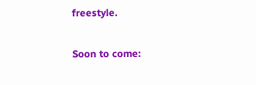freestyle.

Soon to come: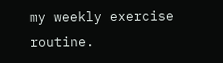my weekly exercise routine.